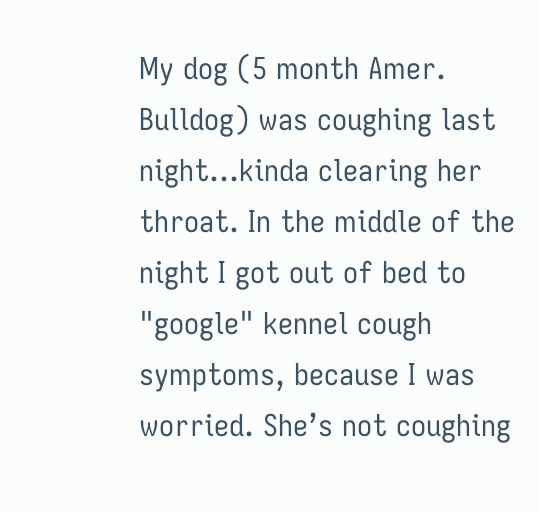My dog (5 month Amer. Bulldog) was coughing last night…kinda clearing her throat. In the middle of the night I got out of bed to "google" kennel cough symptoms, because I was worried. She’s not coughing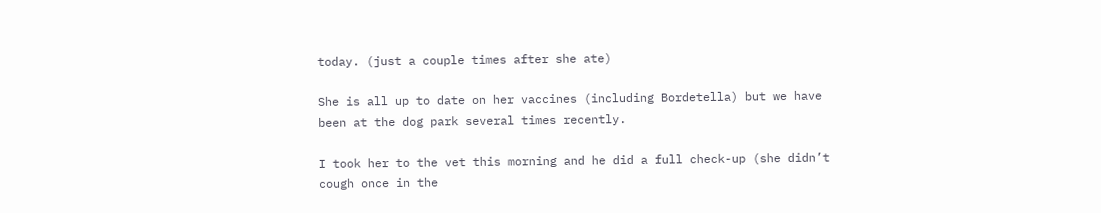today. (just a couple times after she ate)

She is all up to date on her vaccines (including Bordetella) but we have been at the dog park several times recently.

I took her to the vet this morning and he did a full check-up (she didn’t cough once in the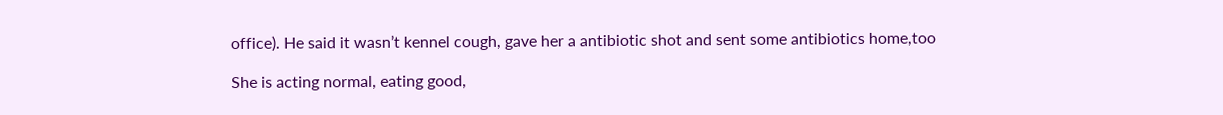office). He said it wasn’t kennel cough, gave her a antibiotic shot and sent some antibiotics home,too

She is acting normal, eating good,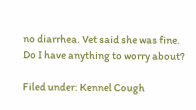no diarrhea. Vet said she was fine. Do I have anything to worry about?

Filed under: Kennel Cough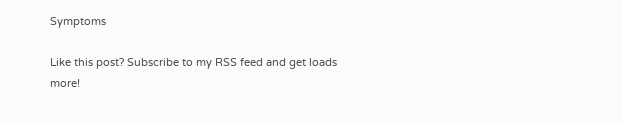Symptoms

Like this post? Subscribe to my RSS feed and get loads more!